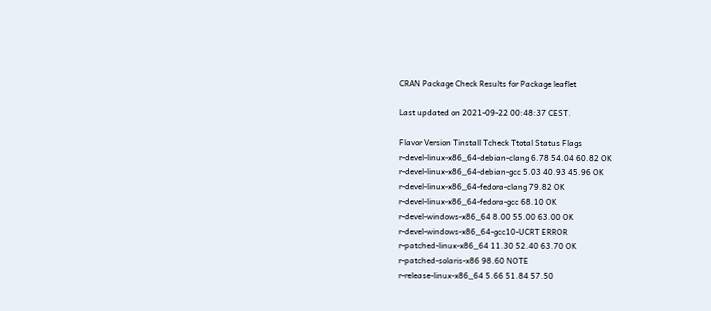CRAN Package Check Results for Package leaflet

Last updated on 2021-09-22 00:48:37 CEST.

Flavor Version Tinstall Tcheck Ttotal Status Flags
r-devel-linux-x86_64-debian-clang 6.78 54.04 60.82 OK
r-devel-linux-x86_64-debian-gcc 5.03 40.93 45.96 OK
r-devel-linux-x86_64-fedora-clang 79.82 OK
r-devel-linux-x86_64-fedora-gcc 68.10 OK
r-devel-windows-x86_64 8.00 55.00 63.00 OK
r-devel-windows-x86_64-gcc10-UCRT ERROR
r-patched-linux-x86_64 11.30 52.40 63.70 OK
r-patched-solaris-x86 98.60 NOTE
r-release-linux-x86_64 5.66 51.84 57.50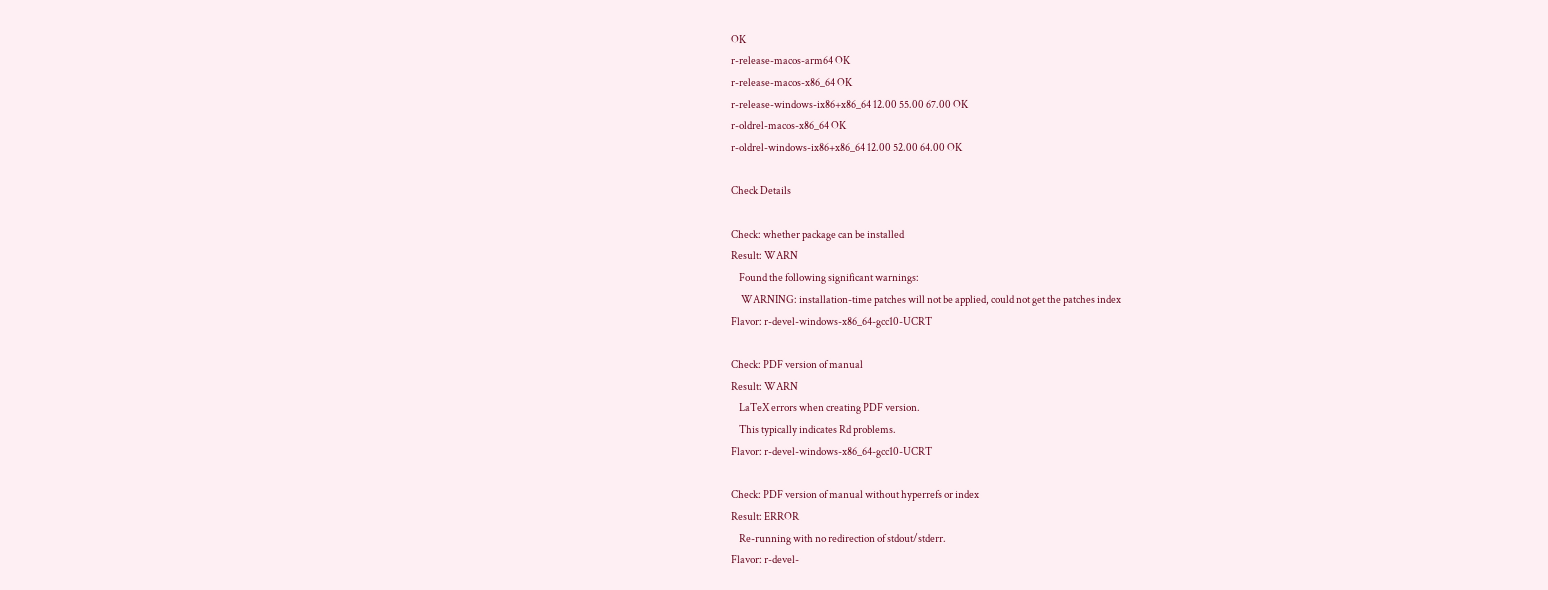OK
r-release-macos-arm64 OK
r-release-macos-x86_64 OK
r-release-windows-ix86+x86_64 12.00 55.00 67.00 OK
r-oldrel-macos-x86_64 OK
r-oldrel-windows-ix86+x86_64 12.00 52.00 64.00 OK

Check Details

Check: whether package can be installed
Result: WARN
    Found the following significant warnings:
     WARNING: installation-time patches will not be applied, could not get the patches index
Flavor: r-devel-windows-x86_64-gcc10-UCRT

Check: PDF version of manual
Result: WARN
    LaTeX errors when creating PDF version.
    This typically indicates Rd problems.
Flavor: r-devel-windows-x86_64-gcc10-UCRT

Check: PDF version of manual without hyperrefs or index
Result: ERROR
    Re-running with no redirection of stdout/stderr.
Flavor: r-devel-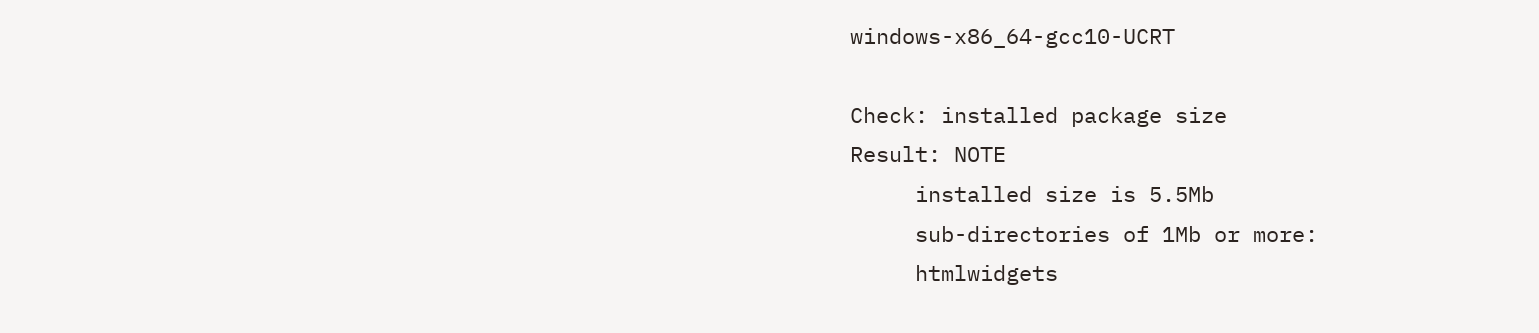windows-x86_64-gcc10-UCRT

Check: installed package size
Result: NOTE
     installed size is 5.5Mb
     sub-directories of 1Mb or more:
     htmlwidgets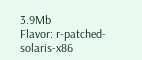3.9Mb
Flavor: r-patched-solaris-x86